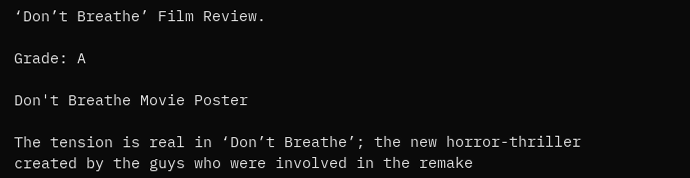‘Don’t Breathe’ Film Review.

Grade: A

Don't Breathe Movie Poster

The tension is real in ‘Don’t Breathe’; the new horror-thriller created by the guys who were involved in the remake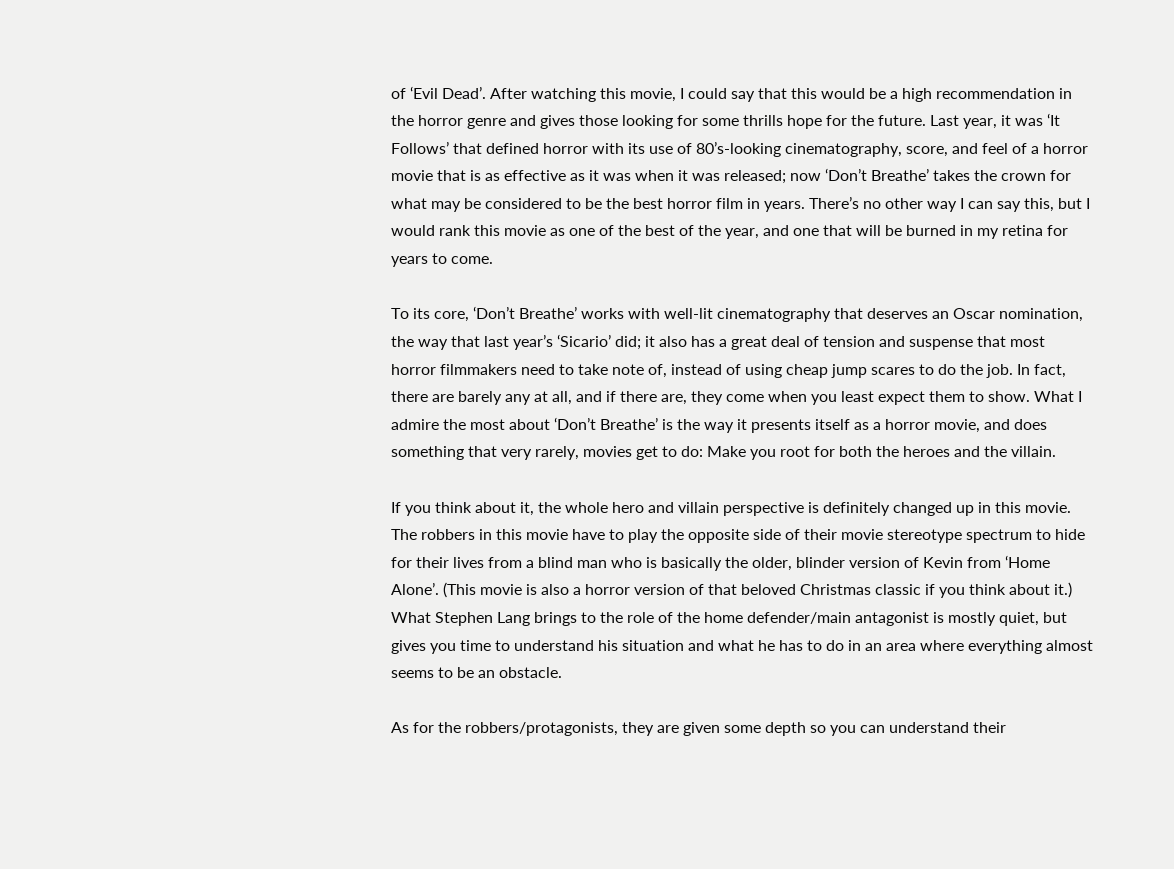of ‘Evil Dead’. After watching this movie, I could say that this would be a high recommendation in the horror genre and gives those looking for some thrills hope for the future. Last year, it was ‘It Follows’ that defined horror with its use of 80’s-looking cinematography, score, and feel of a horror movie that is as effective as it was when it was released; now ‘Don’t Breathe’ takes the crown for what may be considered to be the best horror film in years. There’s no other way I can say this, but I would rank this movie as one of the best of the year, and one that will be burned in my retina for years to come.

To its core, ‘Don’t Breathe’ works with well-lit cinematography that deserves an Oscar nomination, the way that last year’s ‘Sicario’ did; it also has a great deal of tension and suspense that most horror filmmakers need to take note of, instead of using cheap jump scares to do the job. In fact, there are barely any at all, and if there are, they come when you least expect them to show. What I admire the most about ‘Don’t Breathe’ is the way it presents itself as a horror movie, and does something that very rarely, movies get to do: Make you root for both the heroes and the villain.

If you think about it, the whole hero and villain perspective is definitely changed up in this movie. The robbers in this movie have to play the opposite side of their movie stereotype spectrum to hide for their lives from a blind man who is basically the older, blinder version of Kevin from ‘Home Alone’. (This movie is also a horror version of that beloved Christmas classic if you think about it.) What Stephen Lang brings to the role of the home defender/main antagonist is mostly quiet, but gives you time to understand his situation and what he has to do in an area where everything almost seems to be an obstacle.

As for the robbers/protagonists, they are given some depth so you can understand their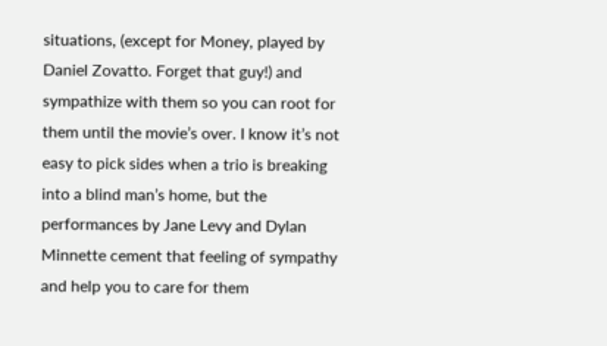situations, (except for Money, played by Daniel Zovatto. Forget that guy!) and sympathize with them so you can root for them until the movie’s over. I know it’s not easy to pick sides when a trio is breaking into a blind man’s home, but the performances by Jane Levy and Dylan Minnette cement that feeling of sympathy and help you to care for them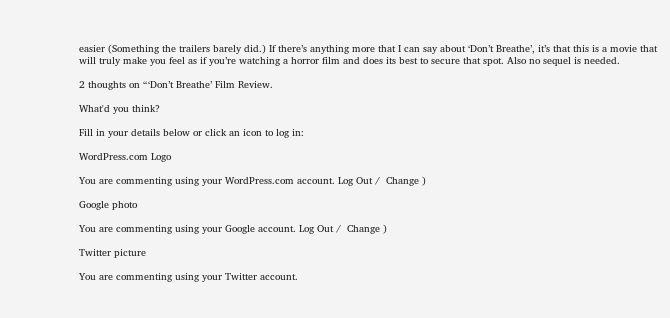easier (Something the trailers barely did.) If there’s anything more that I can say about ‘Don’t Breathe’, it’s that this is a movie that will truly make you feel as if you’re watching a horror film and does its best to secure that spot. Also no sequel is needed.

2 thoughts on “‘Don’t Breathe’ Film Review.

What'd you think?

Fill in your details below or click an icon to log in:

WordPress.com Logo

You are commenting using your WordPress.com account. Log Out /  Change )

Google photo

You are commenting using your Google account. Log Out /  Change )

Twitter picture

You are commenting using your Twitter account.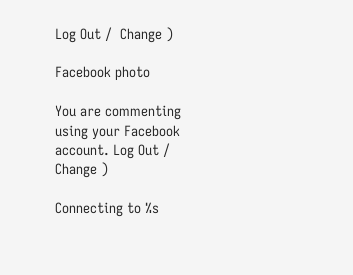Log Out /  Change )

Facebook photo

You are commenting using your Facebook account. Log Out /  Change )

Connecting to %s